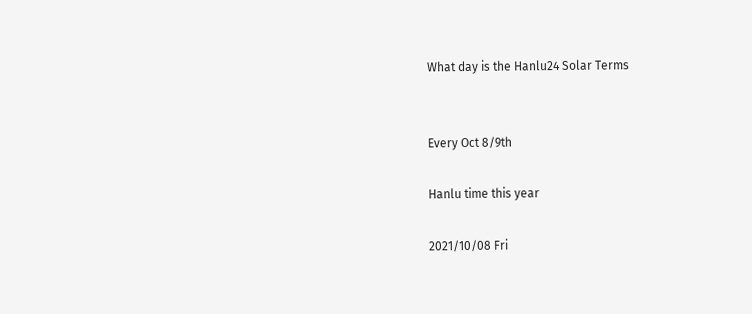What day is the Hanlu24 Solar Terms


Every Oct 8/9th

Hanlu time this year

2021/10/08 Fri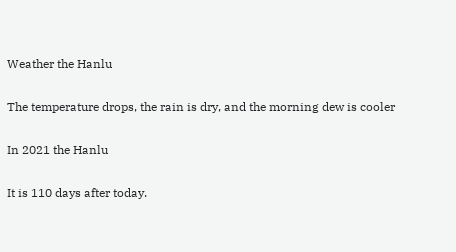Weather the Hanlu

The temperature drops, the rain is dry, and the morning dew is cooler

In 2021 the Hanlu

It is 110 days after today.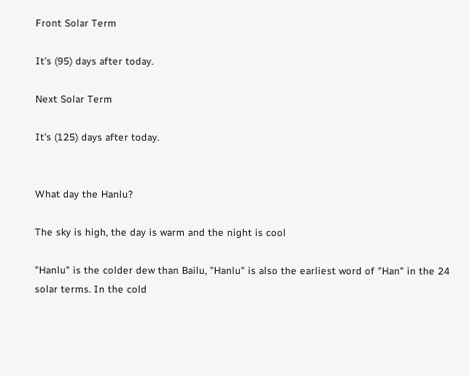Front Solar Term

It's (95) days after today.

Next Solar Term

It's (125) days after today.


What day the Hanlu?

The sky is high, the day is warm and the night is cool

"Hanlu" is the colder dew than Bailu, "Hanlu" is also the earliest word of "Han" in the 24 solar terms. In the cold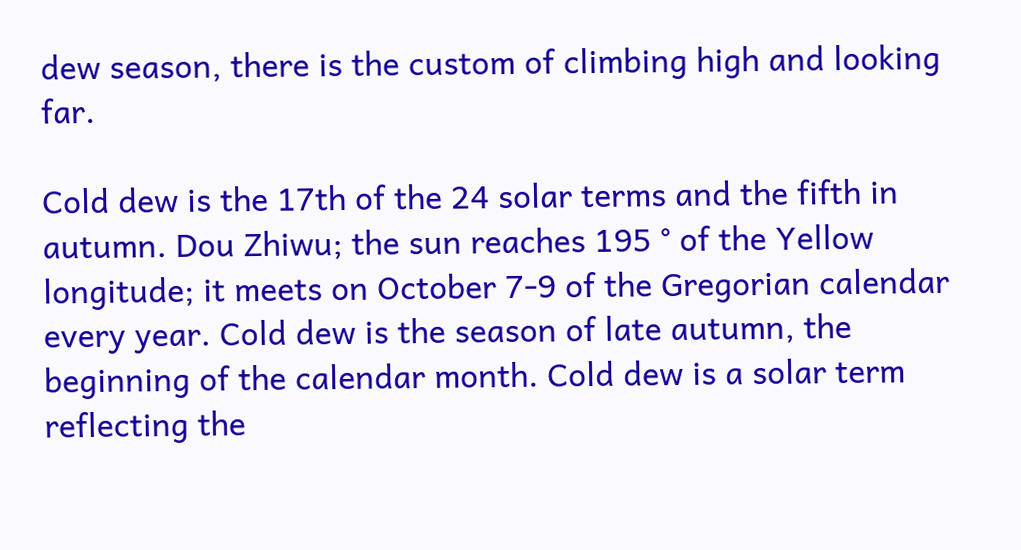dew season, there is the custom of climbing high and looking far.

Cold dew is the 17th of the 24 solar terms and the fifth in autumn. Dou Zhiwu; the sun reaches 195 ° of the Yellow longitude; it meets on October 7-9 of the Gregorian calendar every year. Cold dew is the season of late autumn, the beginning of the calendar month. Cold dew is a solar term reflecting the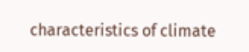characteristics of climate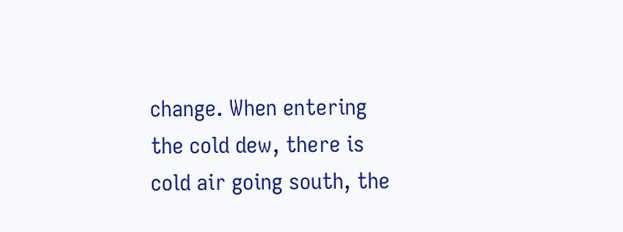change. When entering the cold dew, there is cold air going south, the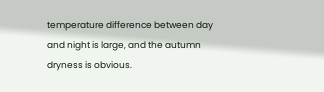temperature difference between day and night is large, and the autumn dryness is obvious.